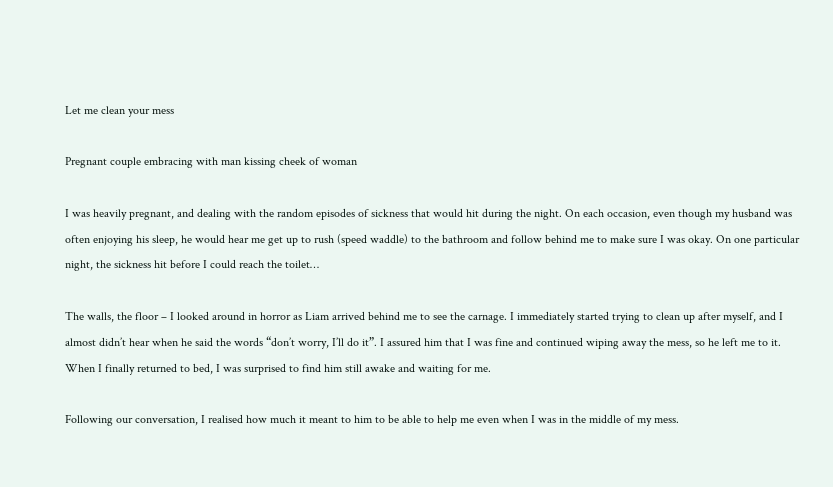Let me clean your mess

Pregnant couple embracing with man kissing cheek of woman

I was heavily pregnant, and dealing with the random episodes of sickness that would hit during the night. On each occasion, even though my husband was often enjoying his sleep, he would hear me get up to rush (speed waddle) to the bathroom and follow behind me to make sure I was okay. On one particular night, the sickness hit before I could reach the toilet…

The walls, the floor – I looked around in horror as Liam arrived behind me to see the carnage. I immediately started trying to clean up after myself, and I almost didn’t hear when he said the words “don’t worry, I’ll do it”. I assured him that I was fine and continued wiping away the mess, so he left me to it. When I finally returned to bed, I was surprised to find him still awake and waiting for me.

Following our conversation, I realised how much it meant to him to be able to help me even when I was in the middle of my mess.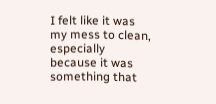I felt like it was my mess to clean, especially because it was something that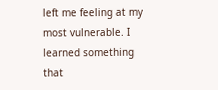left me feeling at my most vulnerable. I learned something that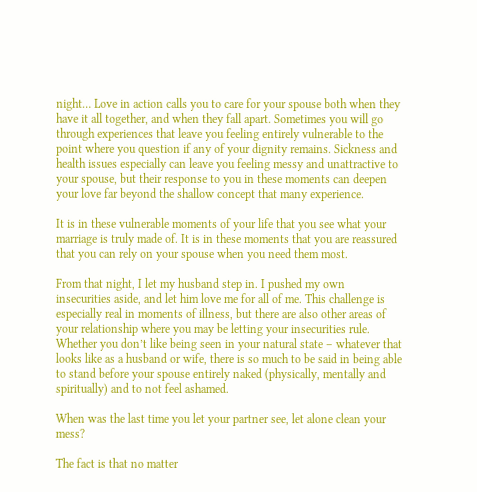night… Love in action calls you to care for your spouse both when they have it all together, and when they fall apart. Sometimes you will go through experiences that leave you feeling entirely vulnerable to the point where you question if any of your dignity remains. Sickness and health issues especially can leave you feeling messy and unattractive to your spouse, but their response to you in these moments can deepen your love far beyond the shallow concept that many experience.

It is in these vulnerable moments of your life that you see what your marriage is truly made of. It is in these moments that you are reassured that you can rely on your spouse when you need them most.

From that night, I let my husband step in. I pushed my own insecurities aside, and let him love me for all of me. This challenge is especially real in moments of illness, but there are also other areas of your relationship where you may be letting your insecurities rule. Whether you don’t like being seen in your natural state – whatever that looks like as a husband or wife, there is so much to be said in being able to stand before your spouse entirely naked (physically, mentally and spiritually) and to not feel ashamed.

When was the last time you let your partner see, let alone clean your mess?

The fact is that no matter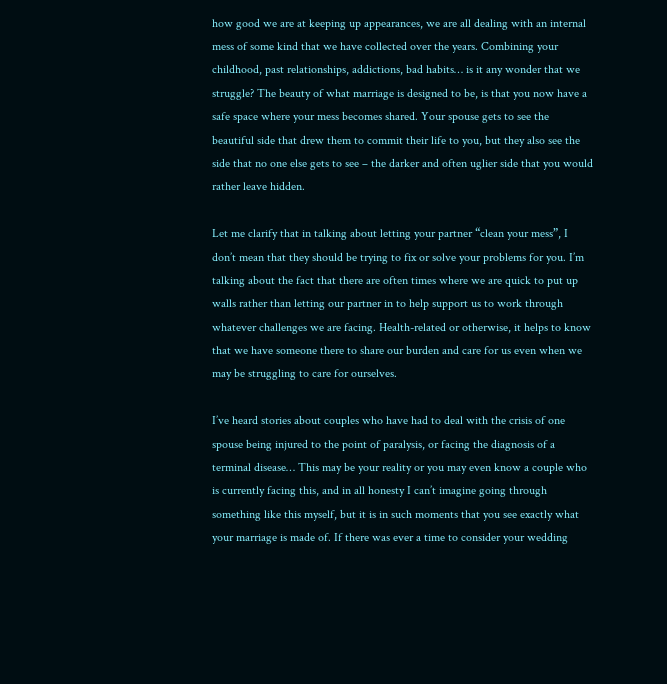how good we are at keeping up appearances, we are all dealing with an internal mess of some kind that we have collected over the years. Combining your childhood, past relationships, addictions, bad habits… is it any wonder that we struggle? The beauty of what marriage is designed to be, is that you now have a safe space where your mess becomes shared. Your spouse gets to see the beautiful side that drew them to commit their life to you, but they also see the side that no one else gets to see – the darker and often uglier side that you would rather leave hidden.

Let me clarify that in talking about letting your partner “clean your mess”, I don’t mean that they should be trying to fix or solve your problems for you. I’m talking about the fact that there are often times where we are quick to put up walls rather than letting our partner in to help support us to work through whatever challenges we are facing. Health-related or otherwise, it helps to know that we have someone there to share our burden and care for us even when we may be struggling to care for ourselves.

I’ve heard stories about couples who have had to deal with the crisis of one spouse being injured to the point of paralysis, or facing the diagnosis of a terminal disease… This may be your reality or you may even know a couple who is currently facing this, and in all honesty I can’t imagine going through something like this myself, but it is in such moments that you see exactly what your marriage is made of. If there was ever a time to consider your wedding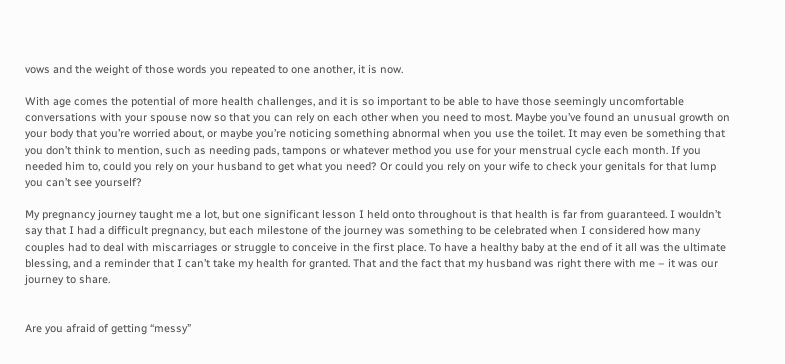vows and the weight of those words you repeated to one another, it is now.

With age comes the potential of more health challenges, and it is so important to be able to have those seemingly uncomfortable conversations with your spouse now so that you can rely on each other when you need to most. Maybe you’ve found an unusual growth on your body that you’re worried about, or maybe you’re noticing something abnormal when you use the toilet. It may even be something that you don’t think to mention, such as needing pads, tampons or whatever method you use for your menstrual cycle each month. If you needed him to, could you rely on your husband to get what you need? Or could you rely on your wife to check your genitals for that lump you can’t see yourself?

My pregnancy journey taught me a lot, but one significant lesson I held onto throughout is that health is far from guaranteed. I wouldn’t say that I had a difficult pregnancy, but each milestone of the journey was something to be celebrated when I considered how many couples had to deal with miscarriages or struggle to conceive in the first place. To have a healthy baby at the end of it all was the ultimate blessing, and a reminder that I can’t take my health for granted. That and the fact that my husband was right there with me – it was our journey to share.


Are you afraid of getting “messy”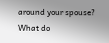around your spouse? What do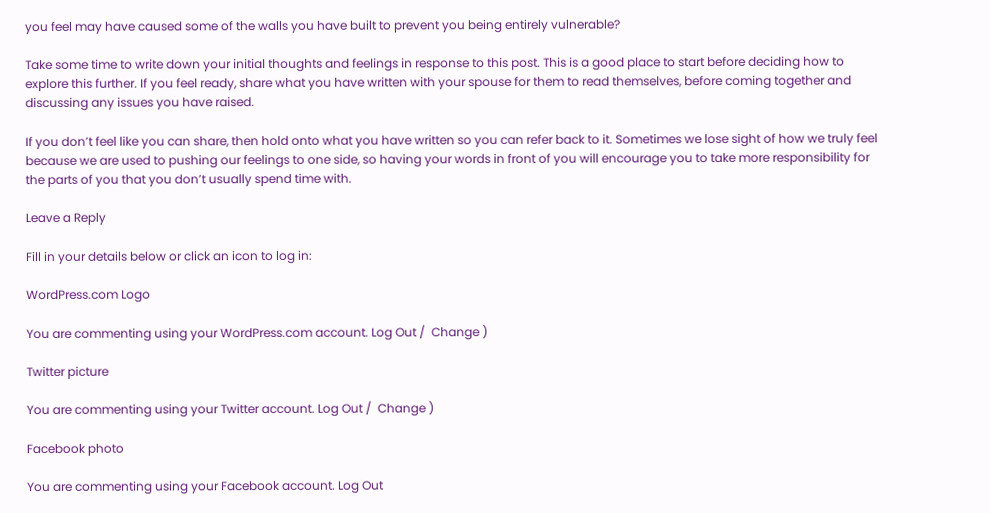you feel may have caused some of the walls you have built to prevent you being entirely vulnerable?

Take some time to write down your initial thoughts and feelings in response to this post. This is a good place to start before deciding how to explore this further. If you feel ready, share what you have written with your spouse for them to read themselves, before coming together and discussing any issues you have raised.

If you don’t feel like you can share, then hold onto what you have written so you can refer back to it. Sometimes we lose sight of how we truly feel because we are used to pushing our feelings to one side, so having your words in front of you will encourage you to take more responsibility for the parts of you that you don’t usually spend time with.

Leave a Reply

Fill in your details below or click an icon to log in:

WordPress.com Logo

You are commenting using your WordPress.com account. Log Out /  Change )

Twitter picture

You are commenting using your Twitter account. Log Out /  Change )

Facebook photo

You are commenting using your Facebook account. Log Out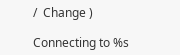/  Change )

Connecting to %s